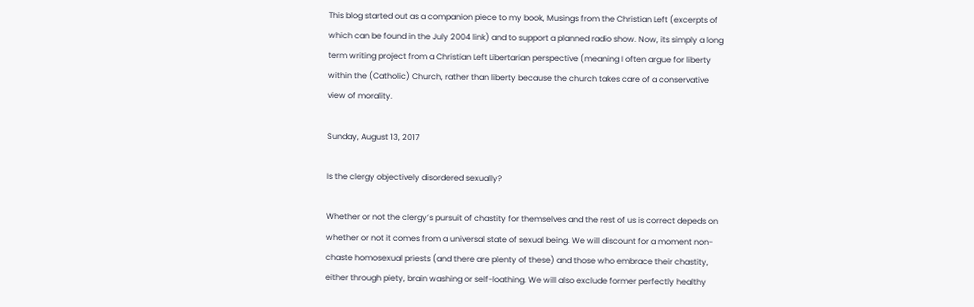This blog started out as a companion piece to my book, Musings from the Christian Left (excerpts of which can be found in the July 2004 link) and to support a planned radio show. Now, its simply a long term writing project from a Christian Left Libertarian perspective (meaning I often argue for liberty within the (Catholic) Church, rather than liberty because the church takes care of a conservative view of morality.

Sunday, August 13, 2017

Is the clergy objectively disordered sexually?

Whether or not the clergy’s pursuit of chastity for themselves and the rest of us is correct depeds on whether or not it comes from a universal state of sexual being. We will discount for a moment non-chaste homosexual priests (and there are plenty of these) and those who embrace their chastity, either through piety, brain washing or self-loathing. We will also exclude former perfectly healthy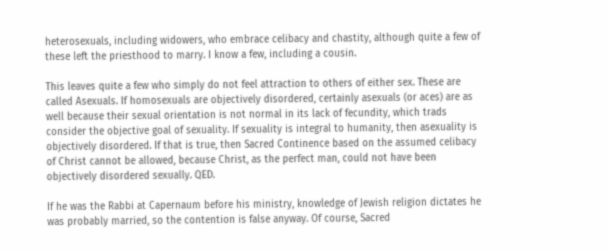heterosexuals, including widowers, who embrace celibacy and chastity, although quite a few of these left the priesthood to marry. I know a few, including a cousin.

This leaves quite a few who simply do not feel attraction to others of either sex. These are called Asexuals. If homosexuals are objectively disordered, certainly asexuals (or aces) are as well because their sexual orientation is not normal in its lack of fecundity, which trads consider the objective goal of sexuality. If sexuality is integral to humanity, then asexuality is objectively disordered. If that is true, then Sacred Continence based on the assumed celibacy of Christ cannot be allowed, because Christ, as the perfect man, could not have been objectively disordered sexually. QED.

If he was the Rabbi at Capernaum before his ministry, knowledge of Jewish religion dictates he was probably married, so the contention is false anyway. Of course, Sacred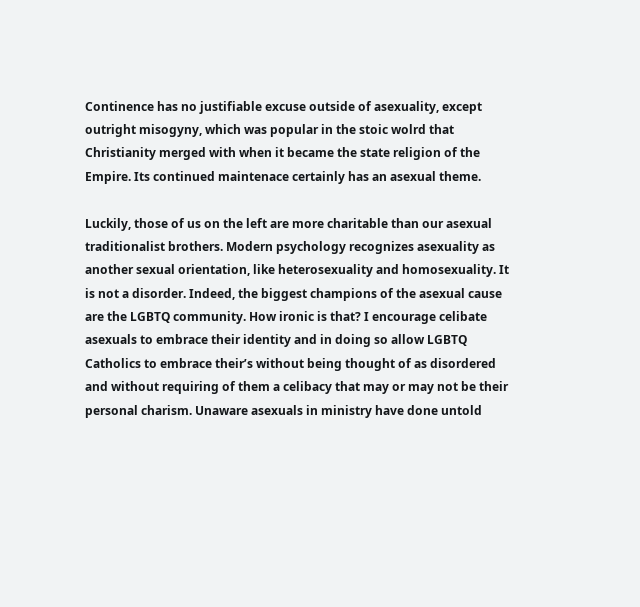Continence has no justifiable excuse outside of asexuality, except outright misogyny, which was popular in the stoic wolrd that Christianity merged with when it became the state religion of the Empire. Its continued maintenace certainly has an asexual theme.

Luckily, those of us on the left are more charitable than our asexual traditionalist brothers. Modern psychology recognizes asexuality as another sexual orientation, like heterosexuality and homosexuality. It is not a disorder. Indeed, the biggest champions of the asexual cause are the LGBTQ community. How ironic is that? I encourage celibate asexuals to embrace their identity and in doing so allow LGBTQ Catholics to embrace their’s without being thought of as disordered and without requiring of them a celibacy that may or may not be their personal charism. Unaware asexuals in ministry have done untold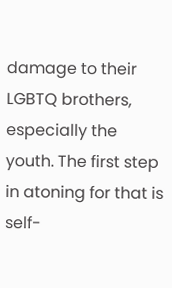damage to their LGBTQ brothers, especially the youth. The first step in atoning for that is self-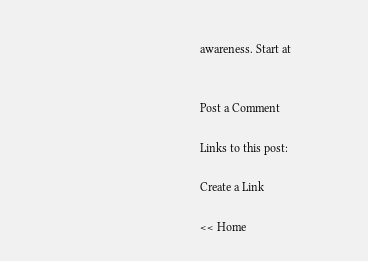awareness. Start at


Post a Comment

Links to this post:

Create a Link

<< Home